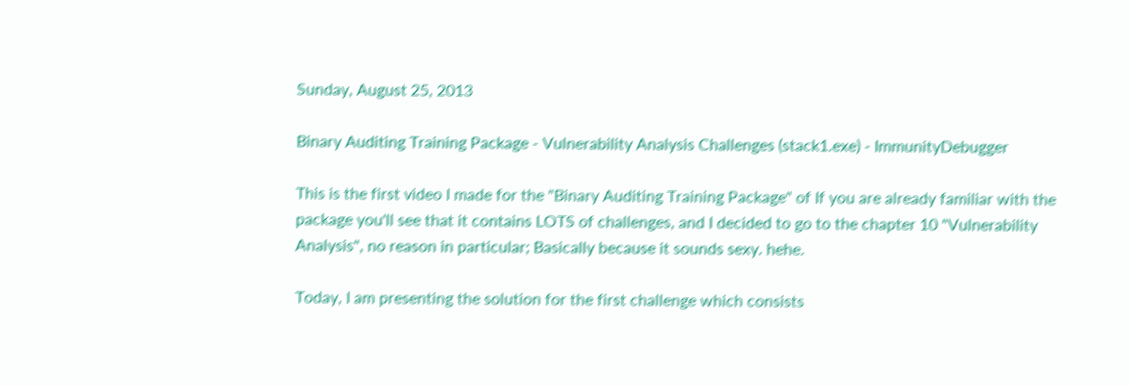Sunday, August 25, 2013

Binary Auditing Training Package - Vulnerability Analysis Challenges (stack1.exe) - ImmunityDebugger

This is the first video I made for the "Binary Auditing Training Package" of If you are already familiar with the package you'll see that it contains LOTS of challenges, and I decided to go to the chapter 10 "Vulnerability Analysis", no reason in particular; Basically because it sounds sexy. hehe.

Today, I am presenting the solution for the first challenge which consists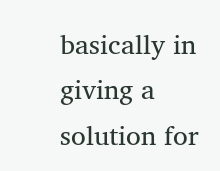basically in giving a solution for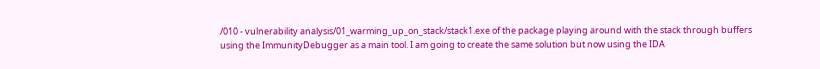/010 - vulnerability analysis/01_warming_up_on_stack/stack1.exe of the package playing around with the stack through buffers using the ImmunityDebugger as a main tool. I am going to create the same solution but now using the IDA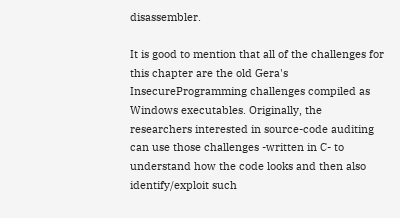disassembler.

It is good to mention that all of the challenges for this chapter are the old Gera's InsecureProgramming challenges compiled as Windows executables. Originally, the researchers interested in source-code auditing can use those challenges -written in C- to understand how the code looks and then also identify/exploit such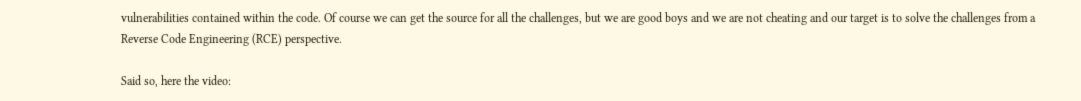vulnerabilities contained within the code. Of course we can get the source for all the challenges, but we are good boys and we are not cheating and our target is to solve the challenges from a Reverse Code Engineering (RCE) perspective.

Said so, here the video: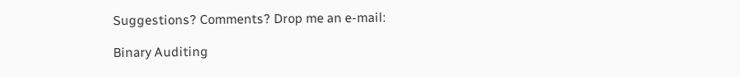Suggestions? Comments? Drop me an e-mail:

Binary Auditing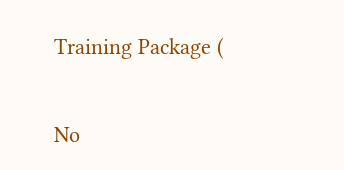Training Package (

No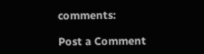comments:

Post a Comment